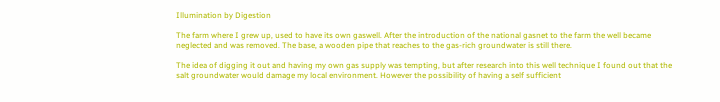Illumination by Digestion

The farm where I grew up, used to have its own gaswell. After the introduction of the national gasnet to the farm the well became neglected and was removed. The base, a wooden pipe that reaches to the gas-rich groundwater is still there.

The idea of digging it out and having my own gas supply was tempting, but after research into this well technique I found out that the salt groundwater would damage my local environment. However the possibility of having a self sufficient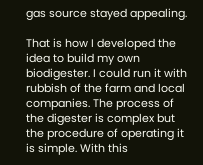gas source stayed appealing.

That is how I developed the idea to build my own biodigester. I could run it with rubbish of the farm and local companies. The process of the digester is complex but the procedure of operating it is simple. With this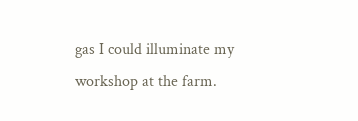gas I could illuminate my workshop at the farm.